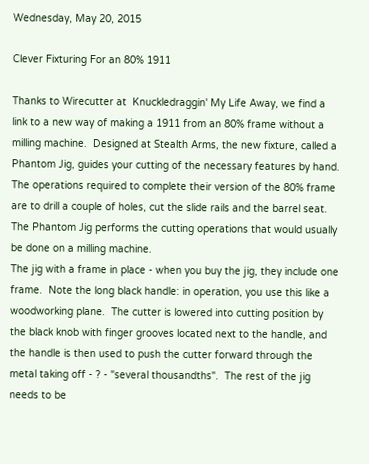Wednesday, May 20, 2015

Clever Fixturing For an 80% 1911

Thanks to Wirecutter at  Knuckledraggin' My Life Away, we find a link to a new way of making a 1911 from an 80% frame without a milling machine.  Designed at Stealth Arms, the new fixture, called a Phantom Jig, guides your cutting of the necessary features by hand.  The operations required to complete their version of the 80% frame are to drill a couple of holes, cut the slide rails and the barrel seat.  The Phantom Jig performs the cutting operations that would usually be done on a milling machine.
The jig with a frame in place - when you buy the jig, they include one frame.  Note the long black handle: in operation, you use this like a woodworking plane.  The cutter is lowered into cutting position by the black knob with finger grooves located next to the handle, and the handle is then used to push the cutter forward through the metal taking off - ? - "several thousandths".  The rest of the jig needs to be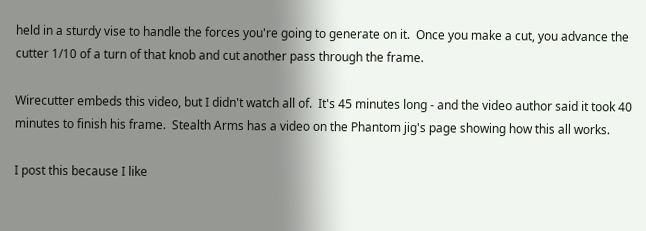held in a sturdy vise to handle the forces you're going to generate on it.  Once you make a cut, you advance the cutter 1/10 of a turn of that knob and cut another pass through the frame.

Wirecutter embeds this video, but I didn't watch all of.  It's 45 minutes long - and the video author said it took 40 minutes to finish his frame.  Stealth Arms has a video on the Phantom jig's page showing how this all works.

I post this because I like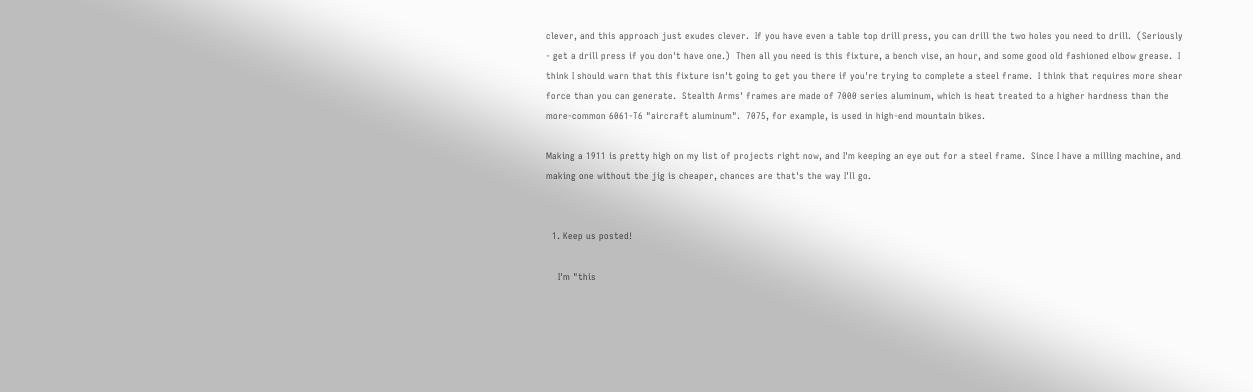clever, and this approach just exudes clever.  If you have even a table top drill press, you can drill the two holes you need to drill.  (Seriously - get a drill press if you don't have one.)  Then all you need is this fixture, a bench vise, an hour, and some good old fashioned elbow grease.  I think I should warn that this fixture isn't going to get you there if you're trying to complete a steel frame.  I think that requires more shear force than you can generate.  Stealth Arms' frames are made of 7000 series aluminum, which is heat treated to a higher hardness than the more-common 6061-T6 "aircraft aluminum".  7075, for example, is used in high-end mountain bikes.

Making a 1911 is pretty high on my list of projects right now, and I'm keeping an eye out for a steel frame.  Since I have a milling machine, and making one without the jig is cheaper, chances are that's the way I'll go.


  1. Keep us posted!

    I'm "this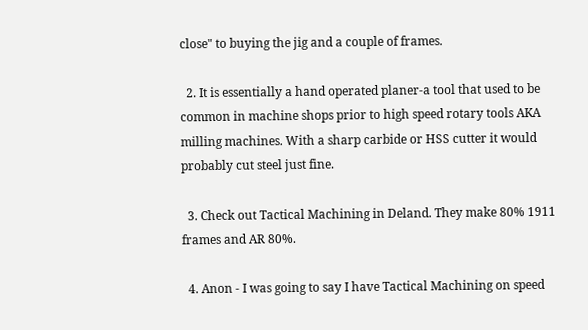close" to buying the jig and a couple of frames.

  2. It is essentially a hand operated planer-a tool that used to be common in machine shops prior to high speed rotary tools AKA milling machines. With a sharp carbide or HSS cutter it would probably cut steel just fine.

  3. Check out Tactical Machining in Deland. They make 80% 1911 frames and AR 80%.

  4. Anon - I was going to say I have Tactical Machining on speed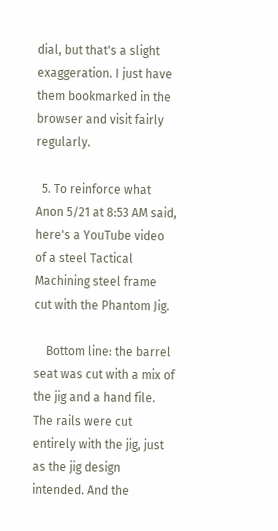dial, but that's a slight exaggeration. I just have them bookmarked in the browser and visit fairly regularly.

  5. To reinforce what Anon 5/21 at 8:53 AM said, here's a YouTube video of a steel Tactical Machining steel frame cut with the Phantom Jig.

    Bottom line: the barrel seat was cut with a mix of the jig and a hand file. The rails were cut entirely with the jig, just as the jig design intended. And the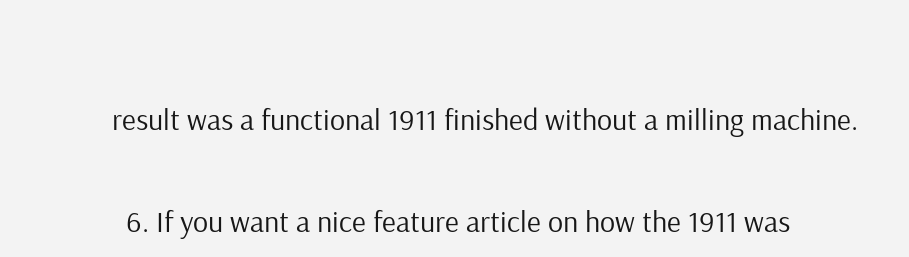result was a functional 1911 finished without a milling machine.

  6. If you want a nice feature article on how the 1911 was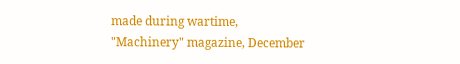made during wartime, "Machinery" magazine, December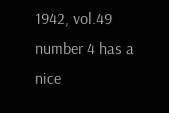1942, vol.49 number 4 has a nice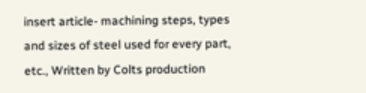insert article- machining steps, types and sizes of steel used for every part, etc., Written by Colts production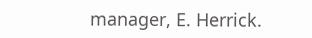manager, E. Herrick.